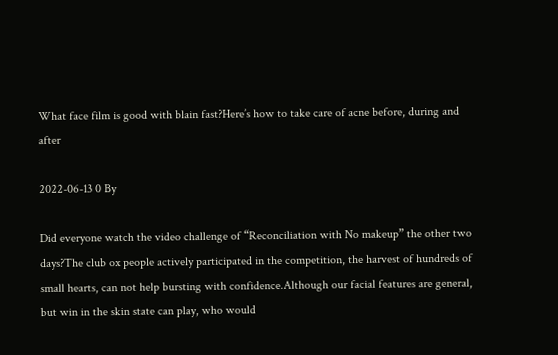What face film is good with blain fast?Here’s how to take care of acne before, during and after

2022-06-13 0 By

Did everyone watch the video challenge of “Reconciliation with No makeup” the other two days?The club ox people actively participated in the competition, the harvest of hundreds of small hearts, can not help bursting with confidence.Although our facial features are general, but win in the skin state can play, who would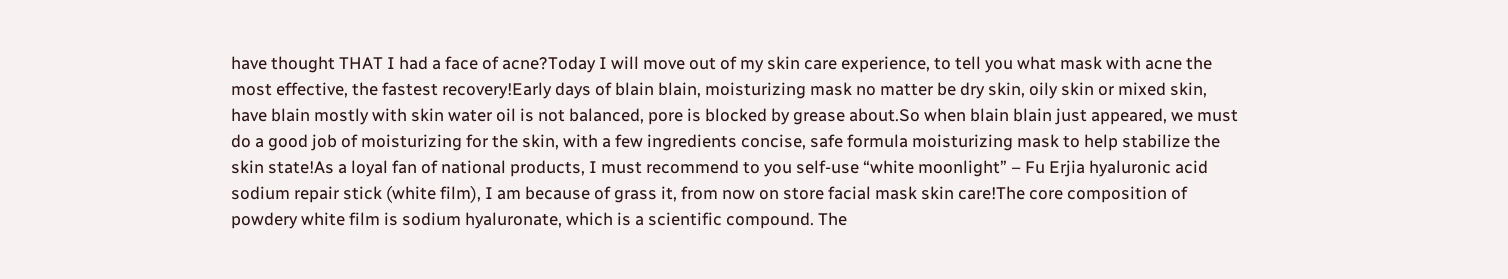have thought THAT I had a face of acne?Today I will move out of my skin care experience, to tell you what mask with acne the most effective, the fastest recovery!Early days of blain blain, moisturizing mask no matter be dry skin, oily skin or mixed skin, have blain mostly with skin water oil is not balanced, pore is blocked by grease about.So when blain blain just appeared, we must do a good job of moisturizing for the skin, with a few ingredients concise, safe formula moisturizing mask to help stabilize the skin state!As a loyal fan of national products, I must recommend to you self-use “white moonlight” – Fu Erjia hyaluronic acid sodium repair stick (white film), I am because of grass it, from now on store facial mask skin care!The core composition of powdery white film is sodium hyaluronate, which is a scientific compound. The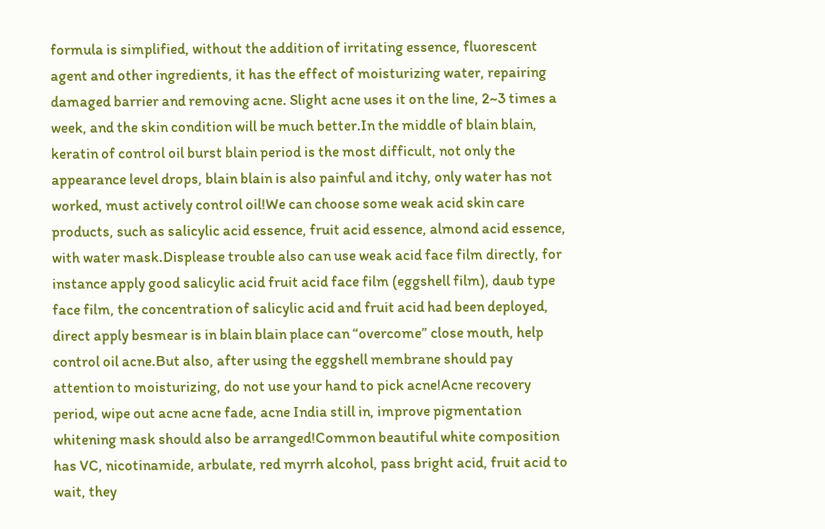formula is simplified, without the addition of irritating essence, fluorescent agent and other ingredients, it has the effect of moisturizing water, repairing damaged barrier and removing acne. Slight acne uses it on the line, 2~3 times a week, and the skin condition will be much better.In the middle of blain blain, keratin of control oil burst blain period is the most difficult, not only the appearance level drops, blain blain is also painful and itchy, only water has not worked, must actively control oil!We can choose some weak acid skin care products, such as salicylic acid essence, fruit acid essence, almond acid essence, with water mask.Displease trouble also can use weak acid face film directly, for instance apply good salicylic acid fruit acid face film (eggshell film), daub type face film, the concentration of salicylic acid and fruit acid had been deployed, direct apply besmear is in blain blain place can “overcome” close mouth, help control oil acne.But also, after using the eggshell membrane should pay attention to moisturizing, do not use your hand to pick acne!Acne recovery period, wipe out acne acne fade, acne India still in, improve pigmentation whitening mask should also be arranged!Common beautiful white composition has VC, nicotinamide, arbulate, red myrrh alcohol, pass bright acid, fruit acid to wait, they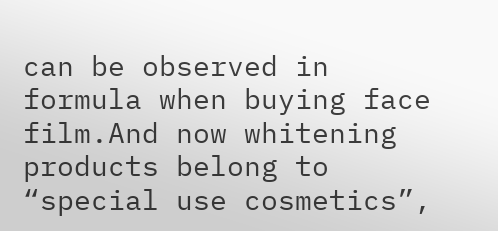can be observed in formula when buying face film.And now whitening products belong to “special use cosmetics”,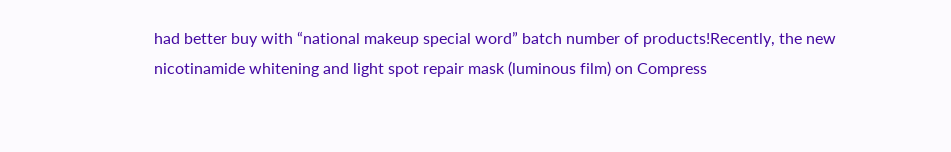had better buy with “national makeup special word” batch number of products!Recently, the new nicotinamide whitening and light spot repair mask (luminous film) on Compress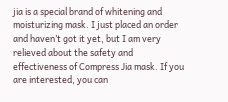jia is a special brand of whitening and moisturizing mask. I just placed an order and haven’t got it yet, but I am very relieved about the safety and effectiveness of Compress Jia mask. If you are interested, you can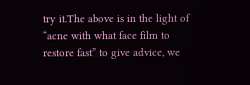try it.The above is in the light of “acne with what face film to restore fast” to give advice, we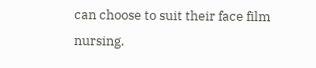can choose to suit their face film nursing.